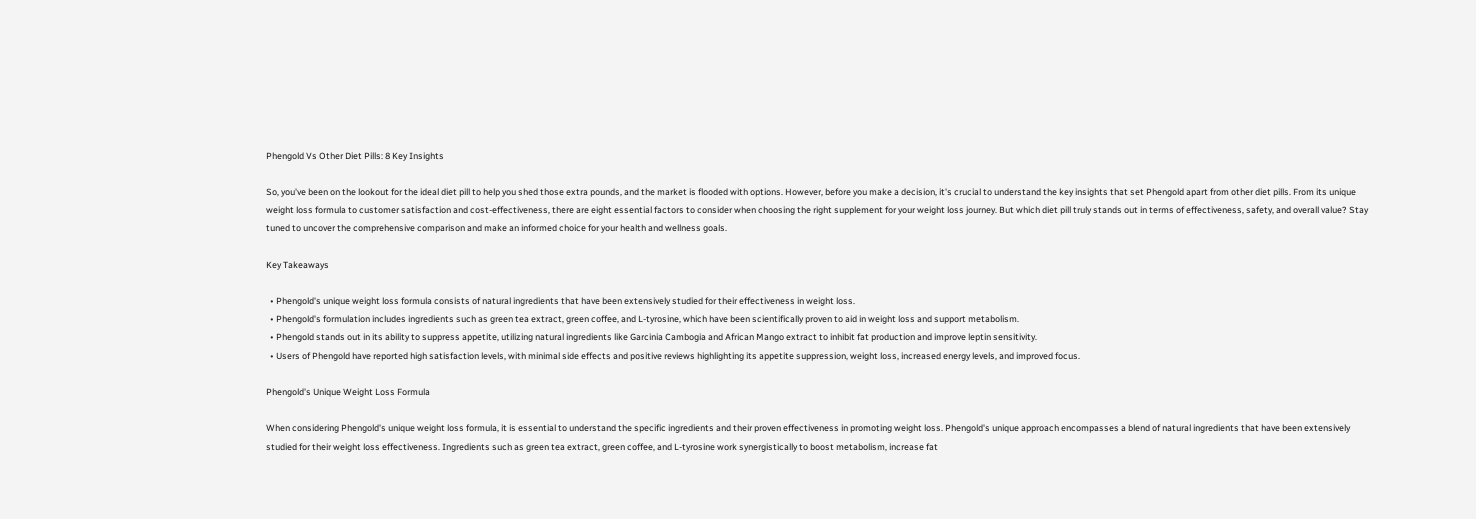Phengold Vs Other Diet Pills: 8 Key Insights

So, you've been on the lookout for the ideal diet pill to help you shed those extra pounds, and the market is flooded with options. However, before you make a decision, it's crucial to understand the key insights that set Phengold apart from other diet pills. From its unique weight loss formula to customer satisfaction and cost-effectiveness, there are eight essential factors to consider when choosing the right supplement for your weight loss journey. But which diet pill truly stands out in terms of effectiveness, safety, and overall value? Stay tuned to uncover the comprehensive comparison and make an informed choice for your health and wellness goals.

Key Takeaways

  • Phengold's unique weight loss formula consists of natural ingredients that have been extensively studied for their effectiveness in weight loss.
  • Phengold's formulation includes ingredients such as green tea extract, green coffee, and L-tyrosine, which have been scientifically proven to aid in weight loss and support metabolism.
  • Phengold stands out in its ability to suppress appetite, utilizing natural ingredients like Garcinia Cambogia and African Mango extract to inhibit fat production and improve leptin sensitivity.
  • Users of Phengold have reported high satisfaction levels, with minimal side effects and positive reviews highlighting its appetite suppression, weight loss, increased energy levels, and improved focus.

Phengold's Unique Weight Loss Formula

When considering Phengold's unique weight loss formula, it is essential to understand the specific ingredients and their proven effectiveness in promoting weight loss. Phengold's unique approach encompasses a blend of natural ingredients that have been extensively studied for their weight loss effectiveness. Ingredients such as green tea extract, green coffee, and L-tyrosine work synergistically to boost metabolism, increase fat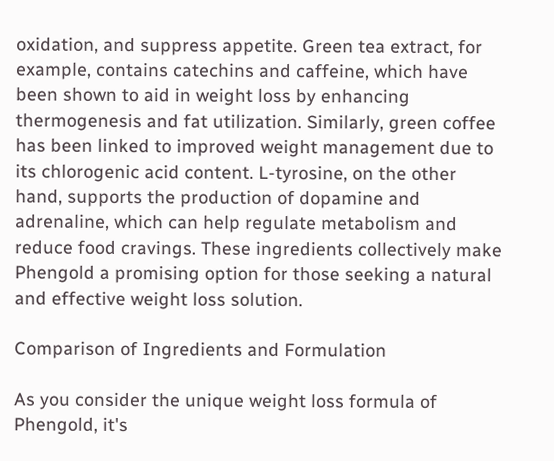oxidation, and suppress appetite. Green tea extract, for example, contains catechins and caffeine, which have been shown to aid in weight loss by enhancing thermogenesis and fat utilization. Similarly, green coffee has been linked to improved weight management due to its chlorogenic acid content. L-tyrosine, on the other hand, supports the production of dopamine and adrenaline, which can help regulate metabolism and reduce food cravings. These ingredients collectively make Phengold a promising option for those seeking a natural and effective weight loss solution.

Comparison of Ingredients and Formulation

As you consider the unique weight loss formula of Phengold, it's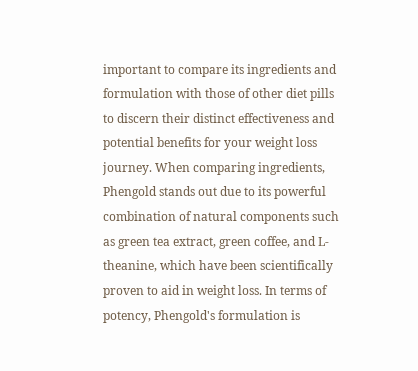important to compare its ingredients and formulation with those of other diet pills to discern their distinct effectiveness and potential benefits for your weight loss journey. When comparing ingredients, Phengold stands out due to its powerful combination of natural components such as green tea extract, green coffee, and L-theanine, which have been scientifically proven to aid in weight loss. In terms of potency, Phengold's formulation is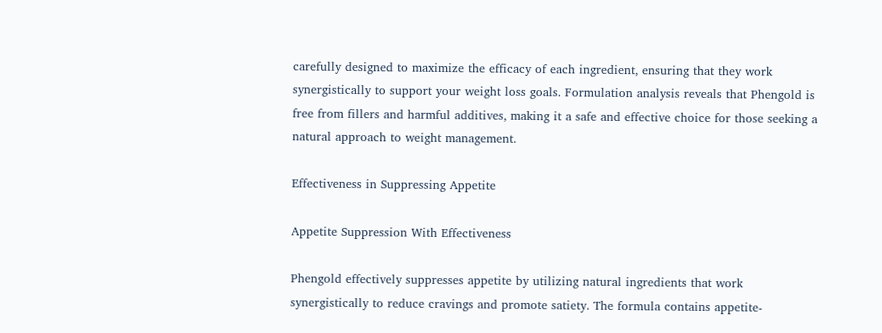carefully designed to maximize the efficacy of each ingredient, ensuring that they work synergistically to support your weight loss goals. Formulation analysis reveals that Phengold is free from fillers and harmful additives, making it a safe and effective choice for those seeking a natural approach to weight management.

Effectiveness in Suppressing Appetite

Appetite Suppression With Effectiveness

Phengold effectively suppresses appetite by utilizing natural ingredients that work synergistically to reduce cravings and promote satiety. The formula contains appetite-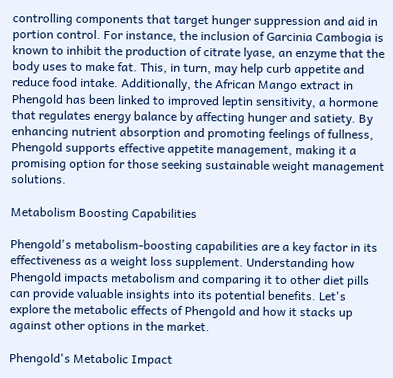controlling components that target hunger suppression and aid in portion control. For instance, the inclusion of Garcinia Cambogia is known to inhibit the production of citrate lyase, an enzyme that the body uses to make fat. This, in turn, may help curb appetite and reduce food intake. Additionally, the African Mango extract in Phengold has been linked to improved leptin sensitivity, a hormone that regulates energy balance by affecting hunger and satiety. By enhancing nutrient absorption and promoting feelings of fullness, Phengold supports effective appetite management, making it a promising option for those seeking sustainable weight management solutions.

Metabolism Boosting Capabilities

Phengold's metabolism-boosting capabilities are a key factor in its effectiveness as a weight loss supplement. Understanding how Phengold impacts metabolism and comparing it to other diet pills can provide valuable insights into its potential benefits. Let's explore the metabolic effects of Phengold and how it stacks up against other options in the market.

Phengold's Metabolic Impact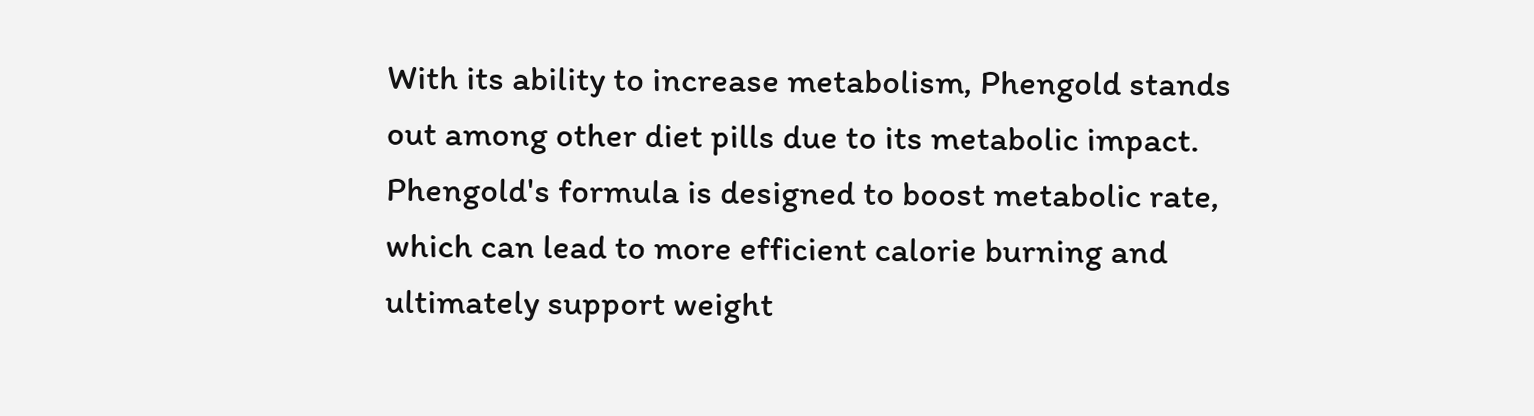With its ability to increase metabolism, Phengold stands out among other diet pills due to its metabolic impact. Phengold's formula is designed to boost metabolic rate, which can lead to more efficient calorie burning and ultimately support weight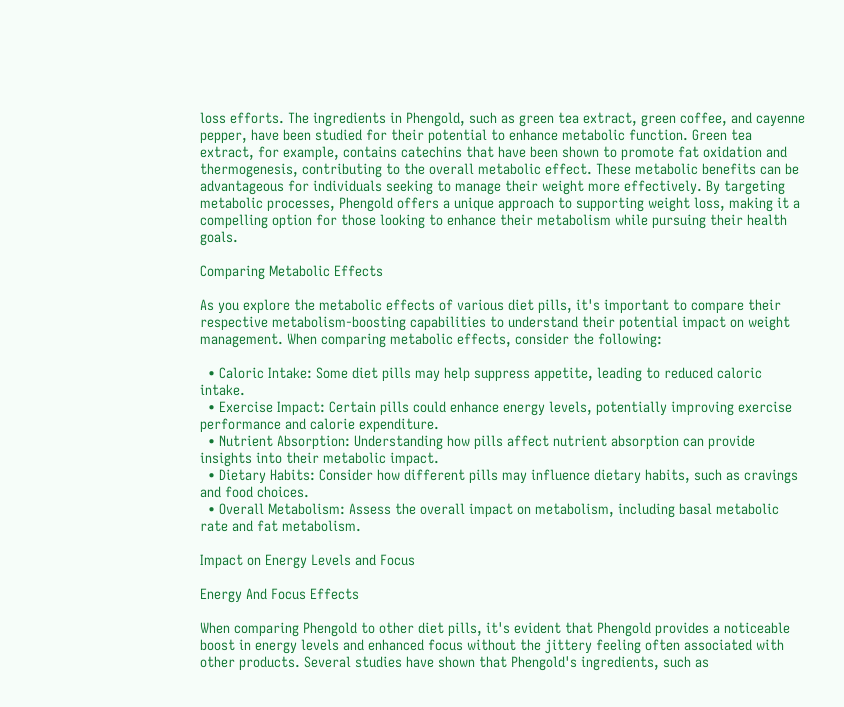loss efforts. The ingredients in Phengold, such as green tea extract, green coffee, and cayenne pepper, have been studied for their potential to enhance metabolic function. Green tea extract, for example, contains catechins that have been shown to promote fat oxidation and thermogenesis, contributing to the overall metabolic effect. These metabolic benefits can be advantageous for individuals seeking to manage their weight more effectively. By targeting metabolic processes, Phengold offers a unique approach to supporting weight loss, making it a compelling option for those looking to enhance their metabolism while pursuing their health goals.

Comparing Metabolic Effects

As you explore the metabolic effects of various diet pills, it's important to compare their respective metabolism-boosting capabilities to understand their potential impact on weight management. When comparing metabolic effects, consider the following:

  • Caloric Intake: Some diet pills may help suppress appetite, leading to reduced caloric intake.
  • Exercise Impact: Certain pills could enhance energy levels, potentially improving exercise performance and calorie expenditure.
  • Nutrient Absorption: Understanding how pills affect nutrient absorption can provide insights into their metabolic impact.
  • Dietary Habits: Consider how different pills may influence dietary habits, such as cravings and food choices.
  • Overall Metabolism: Assess the overall impact on metabolism, including basal metabolic rate and fat metabolism.

Impact on Energy Levels and Focus

Energy And Focus Effects

When comparing Phengold to other diet pills, it's evident that Phengold provides a noticeable boost in energy levels and enhanced focus without the jittery feeling often associated with other products. Several studies have shown that Phengold's ingredients, such as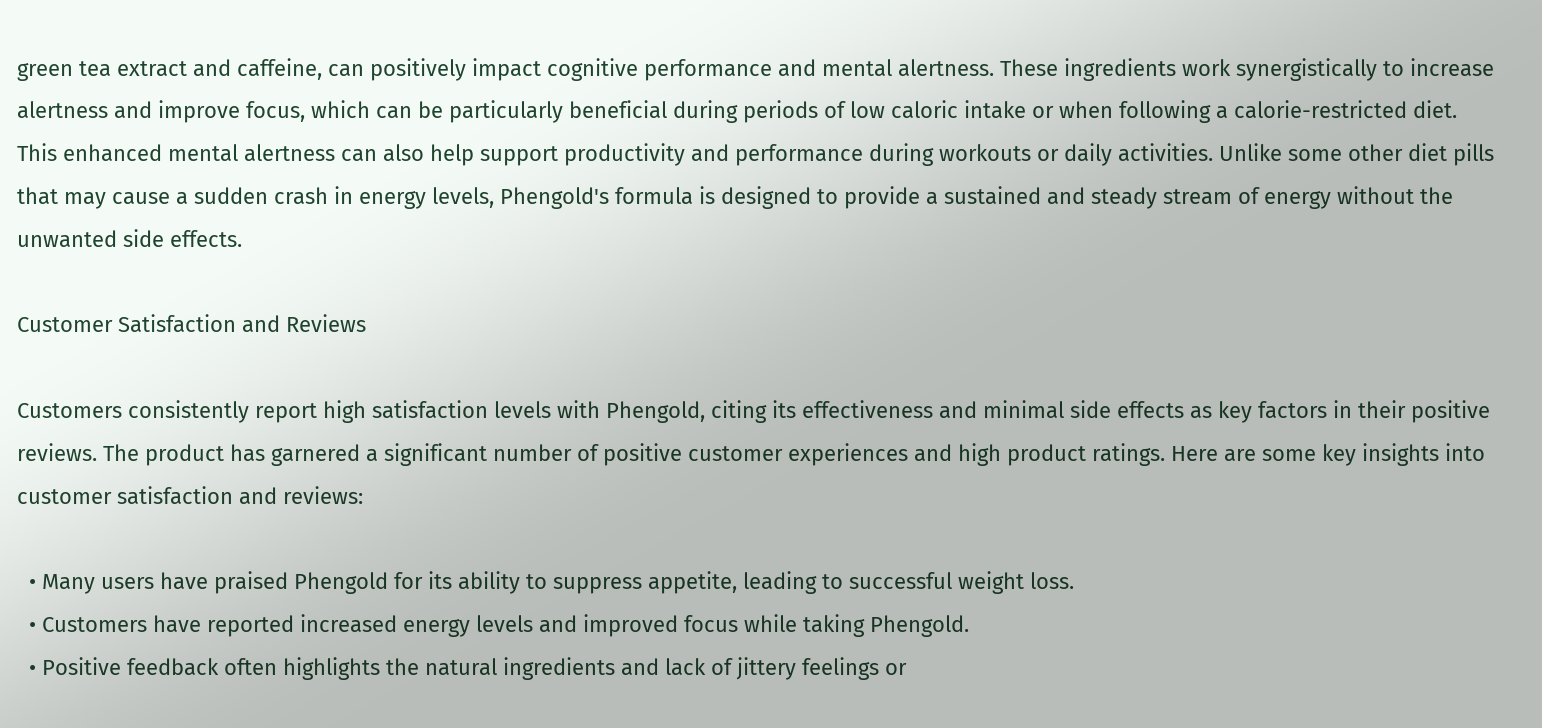green tea extract and caffeine, can positively impact cognitive performance and mental alertness. These ingredients work synergistically to increase alertness and improve focus, which can be particularly beneficial during periods of low caloric intake or when following a calorie-restricted diet. This enhanced mental alertness can also help support productivity and performance during workouts or daily activities. Unlike some other diet pills that may cause a sudden crash in energy levels, Phengold's formula is designed to provide a sustained and steady stream of energy without the unwanted side effects.

Customer Satisfaction and Reviews

Customers consistently report high satisfaction levels with Phengold, citing its effectiveness and minimal side effects as key factors in their positive reviews. The product has garnered a significant number of positive customer experiences and high product ratings. Here are some key insights into customer satisfaction and reviews:

  • Many users have praised Phengold for its ability to suppress appetite, leading to successful weight loss.
  • Customers have reported increased energy levels and improved focus while taking Phengold.
  • Positive feedback often highlights the natural ingredients and lack of jittery feelings or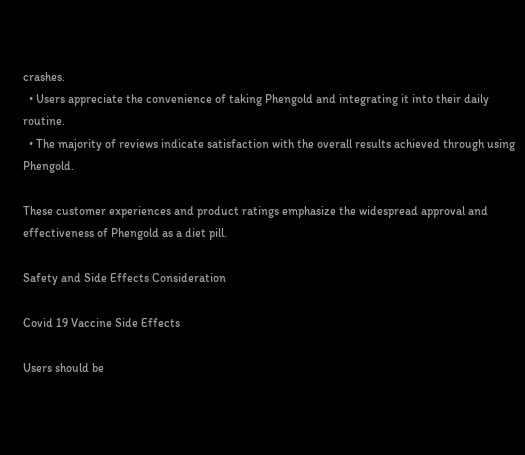crashes.
  • Users appreciate the convenience of taking Phengold and integrating it into their daily routine.
  • The majority of reviews indicate satisfaction with the overall results achieved through using Phengold.

These customer experiences and product ratings emphasize the widespread approval and effectiveness of Phengold as a diet pill.

Safety and Side Effects Consideration

Covid 19 Vaccine Side Effects

Users should be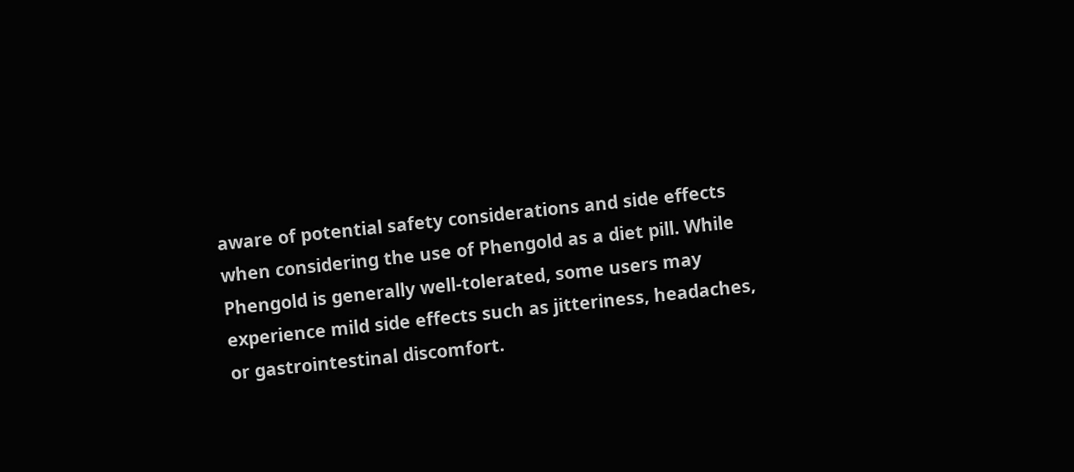aware of potential safety considerations and side effects when considering the use of Phengold as a diet pill. While Phengold is generally well-tolerated, some users may experience mild side effects such as jitteriness, headaches, or gastrointestinal discomfort.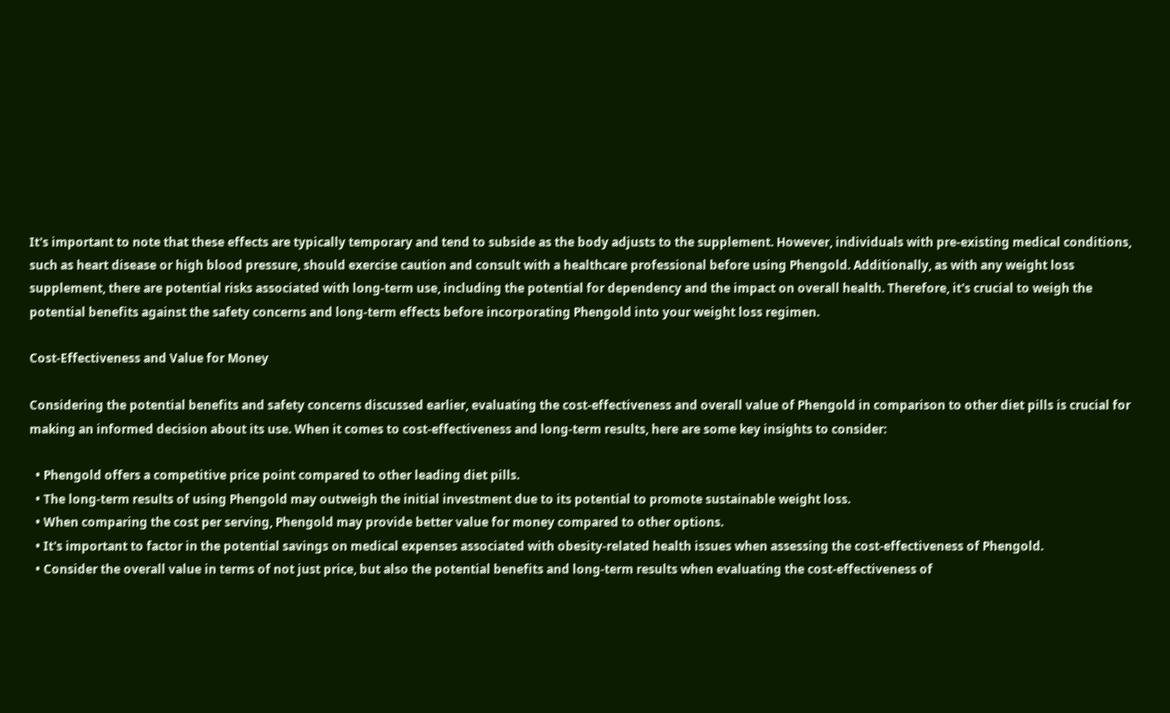It's important to note that these effects are typically temporary and tend to subside as the body adjusts to the supplement. However, individuals with pre-existing medical conditions, such as heart disease or high blood pressure, should exercise caution and consult with a healthcare professional before using Phengold. Additionally, as with any weight loss supplement, there are potential risks associated with long-term use, including the potential for dependency and the impact on overall health. Therefore, it's crucial to weigh the potential benefits against the safety concerns and long-term effects before incorporating Phengold into your weight loss regimen.

Cost-Effectiveness and Value for Money

Considering the potential benefits and safety concerns discussed earlier, evaluating the cost-effectiveness and overall value of Phengold in comparison to other diet pills is crucial for making an informed decision about its use. When it comes to cost-effectiveness and long-term results, here are some key insights to consider:

  • Phengold offers a competitive price point compared to other leading diet pills.
  • The long-term results of using Phengold may outweigh the initial investment due to its potential to promote sustainable weight loss.
  • When comparing the cost per serving, Phengold may provide better value for money compared to other options.
  • It's important to factor in the potential savings on medical expenses associated with obesity-related health issues when assessing the cost-effectiveness of Phengold.
  • Consider the overall value in terms of not just price, but also the potential benefits and long-term results when evaluating the cost-effectiveness of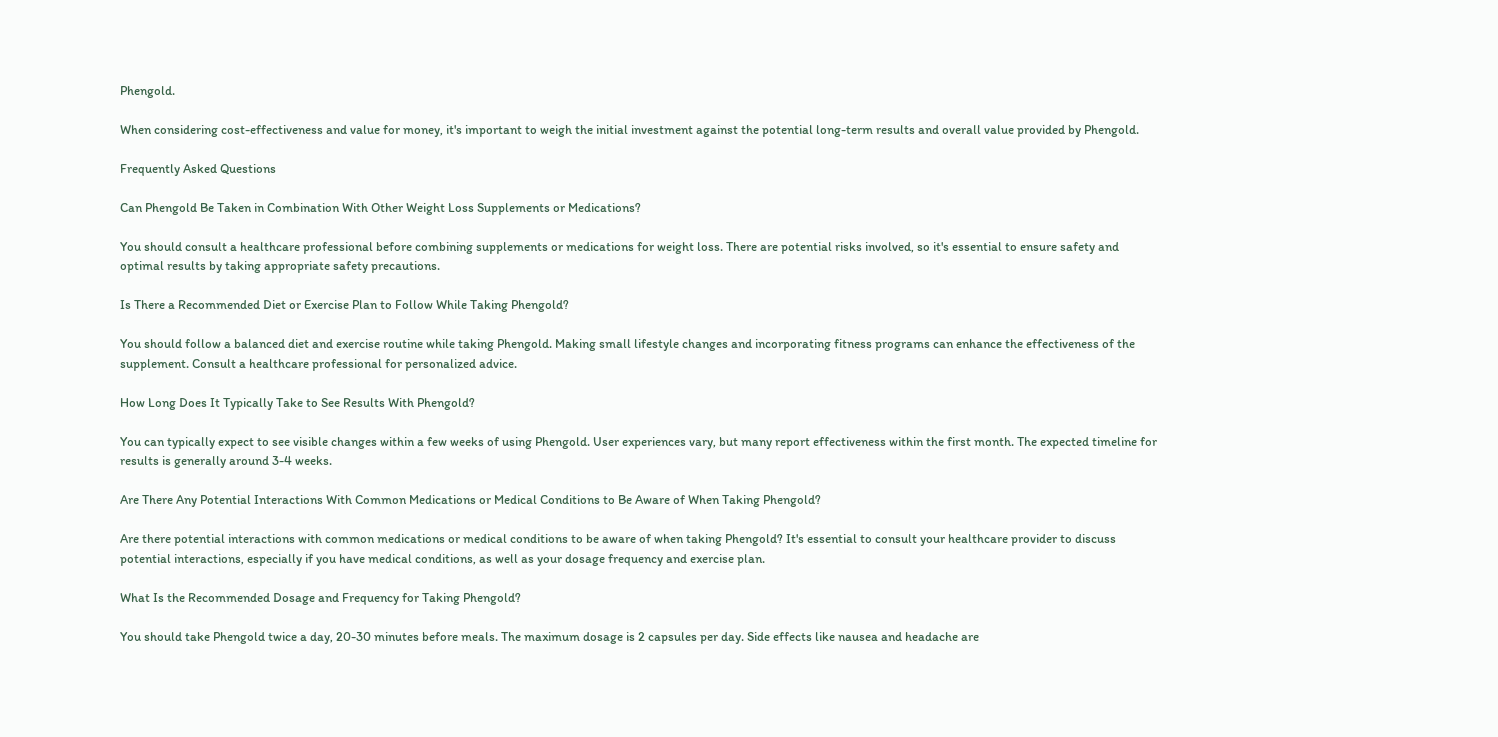Phengold.

When considering cost-effectiveness and value for money, it's important to weigh the initial investment against the potential long-term results and overall value provided by Phengold.

Frequently Asked Questions

Can Phengold Be Taken in Combination With Other Weight Loss Supplements or Medications?

You should consult a healthcare professional before combining supplements or medications for weight loss. There are potential risks involved, so it's essential to ensure safety and optimal results by taking appropriate safety precautions.

Is There a Recommended Diet or Exercise Plan to Follow While Taking Phengold?

You should follow a balanced diet and exercise routine while taking Phengold. Making small lifestyle changes and incorporating fitness programs can enhance the effectiveness of the supplement. Consult a healthcare professional for personalized advice.

How Long Does It Typically Take to See Results With Phengold?

You can typically expect to see visible changes within a few weeks of using Phengold. User experiences vary, but many report effectiveness within the first month. The expected timeline for results is generally around 3-4 weeks.

Are There Any Potential Interactions With Common Medications or Medical Conditions to Be Aware of When Taking Phengold?

Are there potential interactions with common medications or medical conditions to be aware of when taking Phengold? It's essential to consult your healthcare provider to discuss potential interactions, especially if you have medical conditions, as well as your dosage frequency and exercise plan.

What Is the Recommended Dosage and Frequency for Taking Phengold?

You should take Phengold twice a day, 20-30 minutes before meals. The maximum dosage is 2 capsules per day. Side effects like nausea and headache are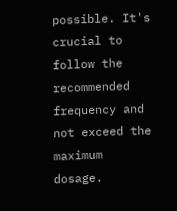possible. It's crucial to follow the recommended frequency and not exceed the maximum dosage.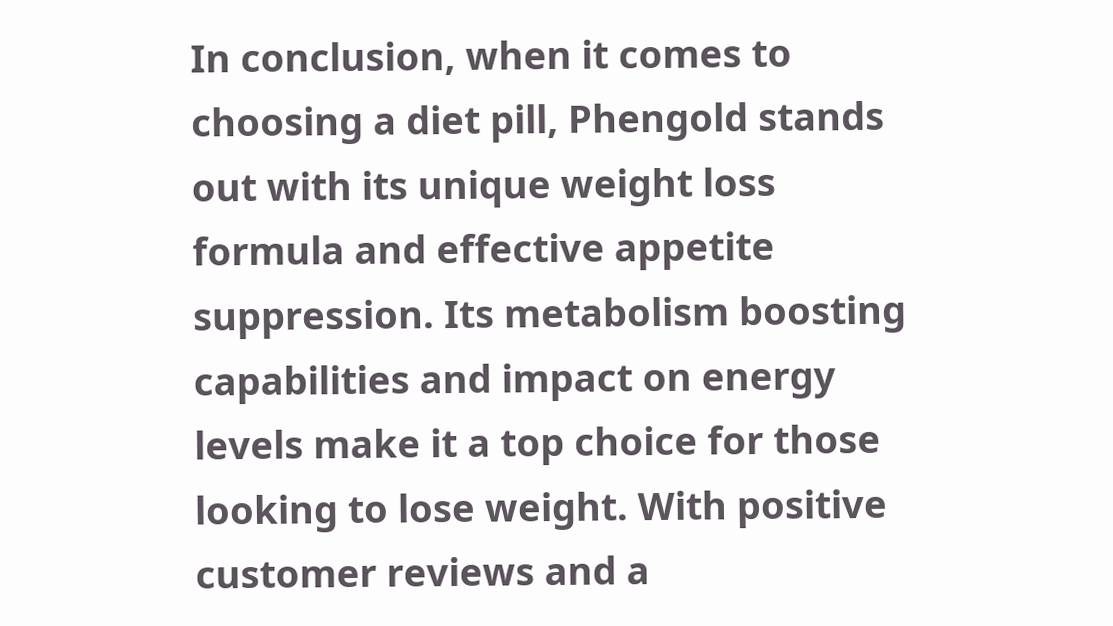In conclusion, when it comes to choosing a diet pill, Phengold stands out with its unique weight loss formula and effective appetite suppression. Its metabolism boosting capabilities and impact on energy levels make it a top choice for those looking to lose weight. With positive customer reviews and a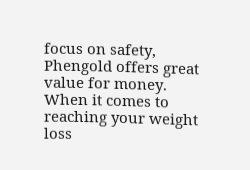focus on safety, Phengold offers great value for money. When it comes to reaching your weight loss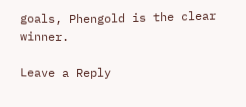goals, Phengold is the clear winner.

Leave a Reply